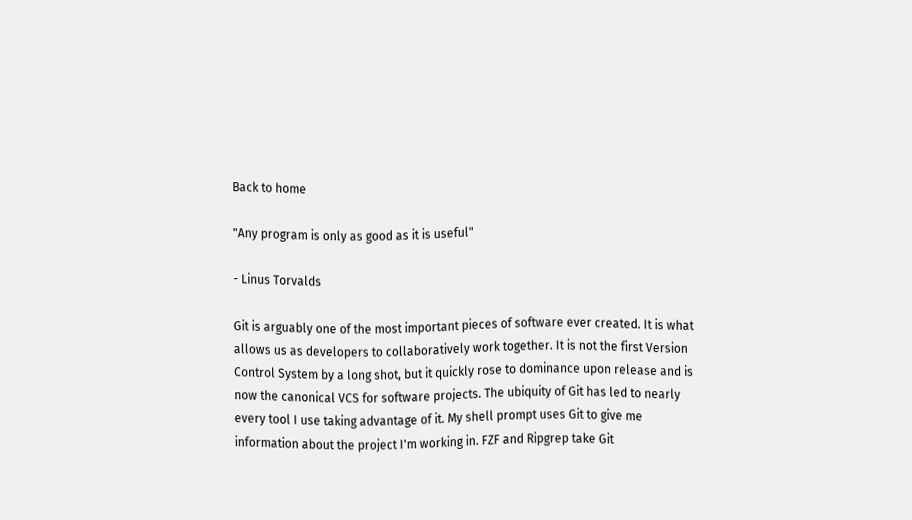Back to home

"Any program is only as good as it is useful"

- Linus Torvalds

Git is arguably one of the most important pieces of software ever created. It is what allows us as developers to collaboratively work together. It is not the first Version Control System by a long shot, but it quickly rose to dominance upon release and is now the canonical VCS for software projects. The ubiquity of Git has led to nearly every tool I use taking advantage of it. My shell prompt uses Git to give me information about the project I'm working in. FZF and Ripgrep take Git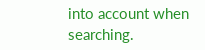into account when searching.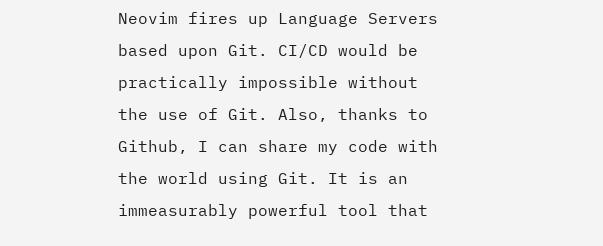Neovim fires up Language Servers based upon Git. CI/CD would be practically impossible without the use of Git. Also, thanks to Github, I can share my code with the world using Git. It is an immeasurably powerful tool that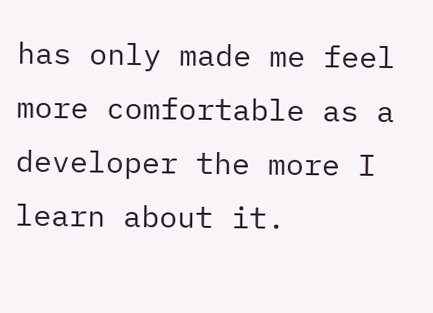has only made me feel more comfortable as a developer the more I learn about it.